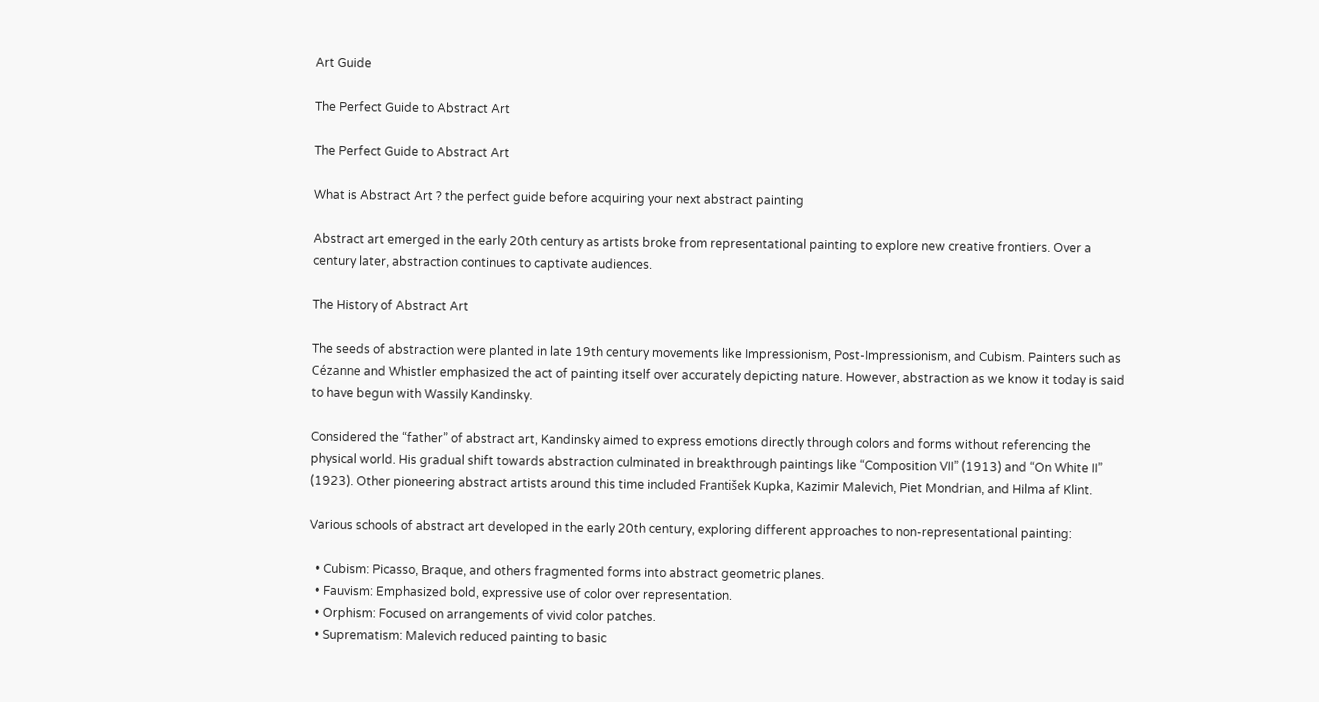Art Guide

The Perfect Guide to Abstract Art

The Perfect Guide to Abstract Art

What is Abstract Art ? the perfect guide before acquiring your next abstract painting

Abstract art emerged in the early 20th century as artists broke from representational painting to explore new creative frontiers. Over a century later, abstraction continues to captivate audiences.

The History of Abstract Art

The seeds of abstraction were planted in late 19th century movements like Impressionism, Post-Impressionism, and Cubism. Painters such as Cézanne and Whistler emphasized the act of painting itself over accurately depicting nature. However, abstraction as we know it today is said to have begun with Wassily Kandinsky.

Considered the “father” of abstract art, Kandinsky aimed to express emotions directly through colors and forms without referencing the physical world. His gradual shift towards abstraction culminated in breakthrough paintings like “Composition VII” (1913) and “On White II” (1923). Other pioneering abstract artists around this time included František Kupka, Kazimir Malevich, Piet Mondrian, and Hilma af Klint.

Various schools of abstract art developed in the early 20th century, exploring different approaches to non-representational painting:

  • Cubism: Picasso, Braque, and others fragmented forms into abstract geometric planes.
  • Fauvism: Emphasized bold, expressive use of color over representation.
  • Orphism: Focused on arrangements of vivid color patches.
  • Suprematism: Malevich reduced painting to basic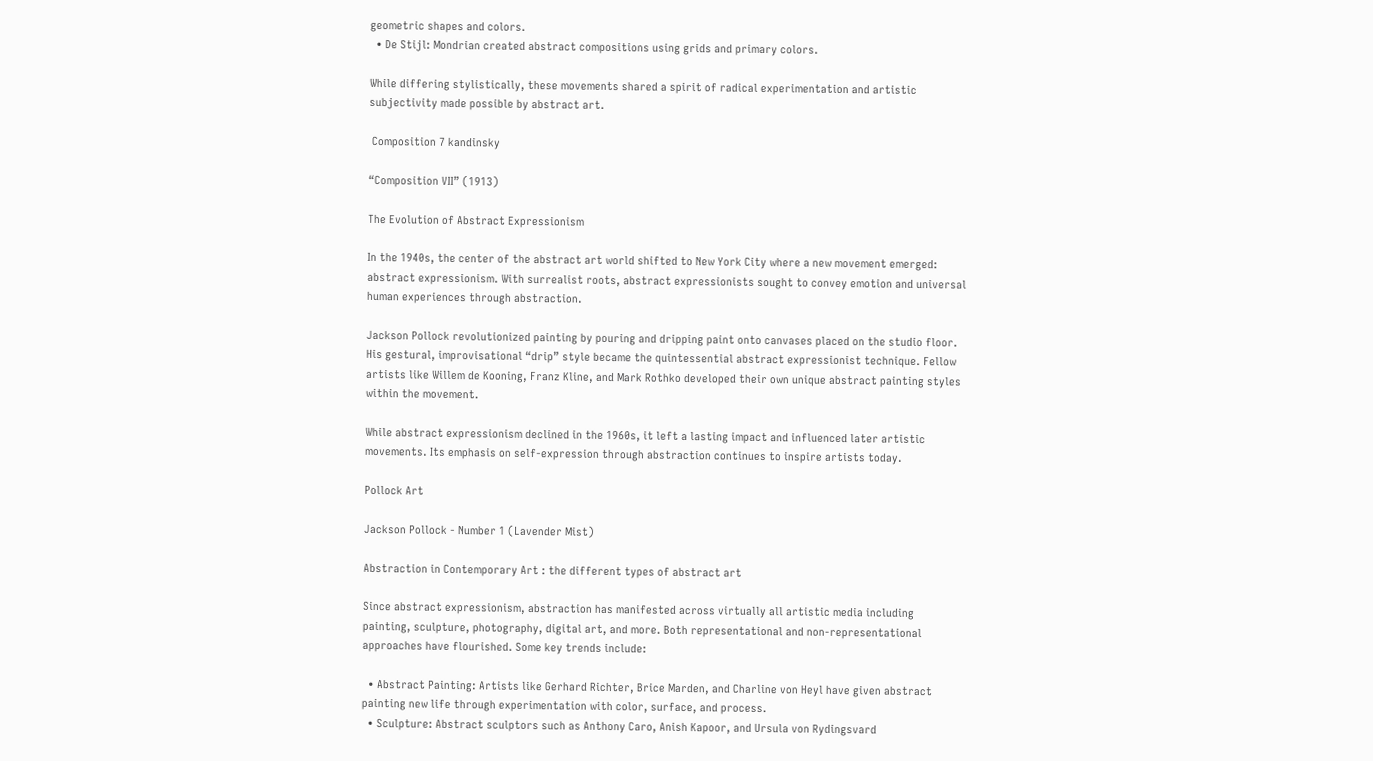geometric shapes and colors.
  • De Stijl: Mondrian created abstract compositions using grids and primary colors.

While differing stylistically, these movements shared a spirit of radical experimentation and artistic subjectivity made possible by abstract art.

 Composition 7 kandinsky

“Composition VII” (1913)

The Evolution of Abstract Expressionism

In the 1940s, the center of the abstract art world shifted to New York City where a new movement emerged: abstract expressionism. With surrealist roots, abstract expressionists sought to convey emotion and universal human experiences through abstraction.

Jackson Pollock revolutionized painting by pouring and dripping paint onto canvases placed on the studio floor. His gestural, improvisational “drip” style became the quintessential abstract expressionist technique. Fellow artists like Willem de Kooning, Franz Kline, and Mark Rothko developed their own unique abstract painting styles within the movement.

While abstract expressionism declined in the 1960s, it left a lasting impact and influenced later artistic movements. Its emphasis on self-expression through abstraction continues to inspire artists today.

Pollock Art

Jackson Pollock - Number 1 (Lavender Mist)

Abstraction in Contemporary Art : the different types of abstract art

Since abstract expressionism, abstraction has manifested across virtually all artistic media including painting, sculpture, photography, digital art, and more. Both representational and non-representational approaches have flourished. Some key trends include:

  • Abstract Painting: Artists like Gerhard Richter, Brice Marden, and Charline von Heyl have given abstract painting new life through experimentation with color, surface, and process.
  • Sculpture: Abstract sculptors such as Anthony Caro, Anish Kapoor, and Ursula von Rydingsvard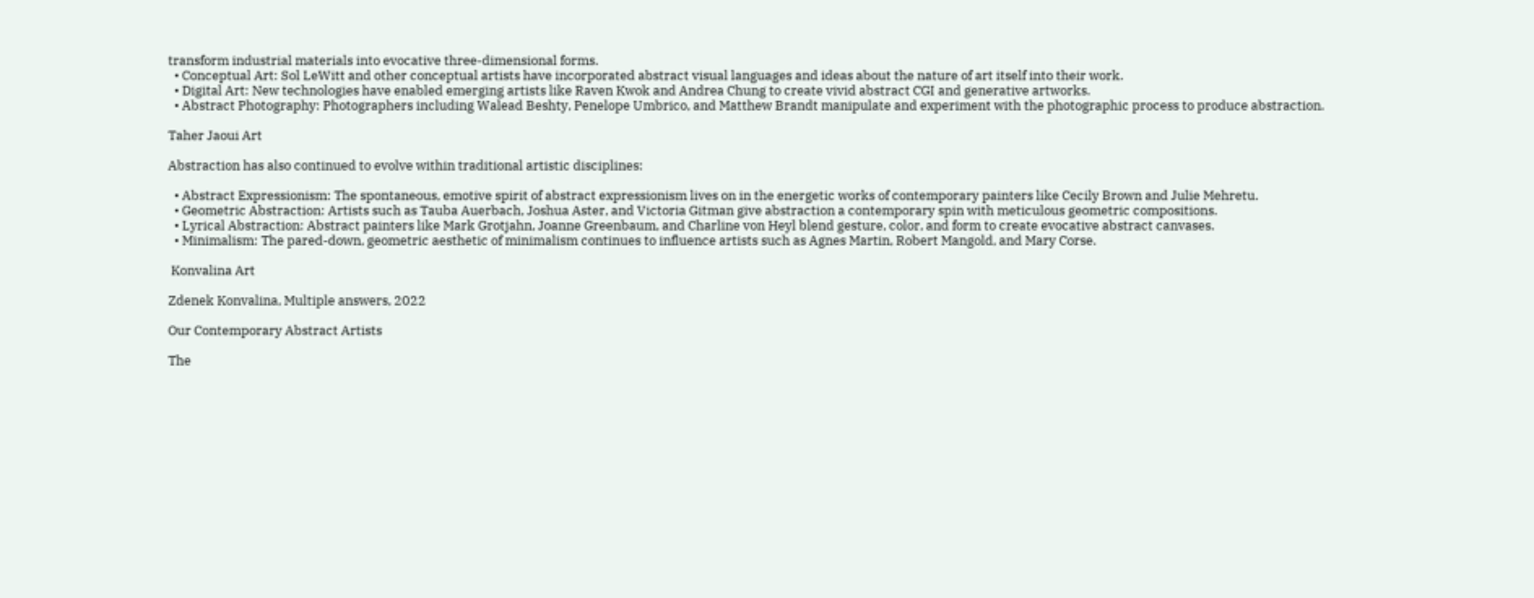transform industrial materials into evocative three-dimensional forms.
  • Conceptual Art: Sol LeWitt and other conceptual artists have incorporated abstract visual languages and ideas about the nature of art itself into their work.
  • Digital Art: New technologies have enabled emerging artists like Raven Kwok and Andrea Chung to create vivid abstract CGI and generative artworks.
  • Abstract Photography: Photographers including Walead Beshty, Penelope Umbrico, and Matthew Brandt manipulate and experiment with the photographic process to produce abstraction.

Taher Jaoui Art

Abstraction has also continued to evolve within traditional artistic disciplines:

  • Abstract Expressionism: The spontaneous, emotive spirit of abstract expressionism lives on in the energetic works of contemporary painters like Cecily Brown and Julie Mehretu.
  • Geometric Abstraction: Artists such as Tauba Auerbach, Joshua Aster, and Victoria Gitman give abstraction a contemporary spin with meticulous geometric compositions.
  • Lyrical Abstraction: Abstract painters like Mark Grotjahn, Joanne Greenbaum, and Charline von Heyl blend gesture, color, and form to create evocative abstract canvases.
  • Minimalism: The pared-down, geometric aesthetic of minimalism continues to influence artists such as Agnes Martin, Robert Mangold, and Mary Corse.

 Konvalina Art

Zdenek Konvalina, Multiple answers, 2022

Our Contemporary Abstract Artists

The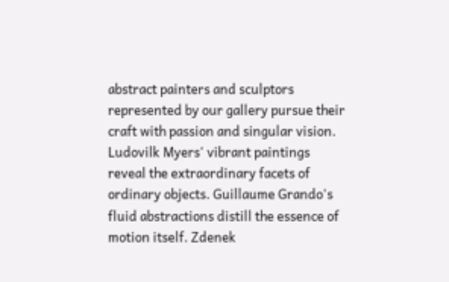abstract painters and sculptors represented by our gallery pursue their craft with passion and singular vision. Ludovilk Myers' vibrant paintings reveal the extraordinary facets of ordinary objects. Guillaume Grando's fluid abstractions distill the essence of motion itself. Zdenek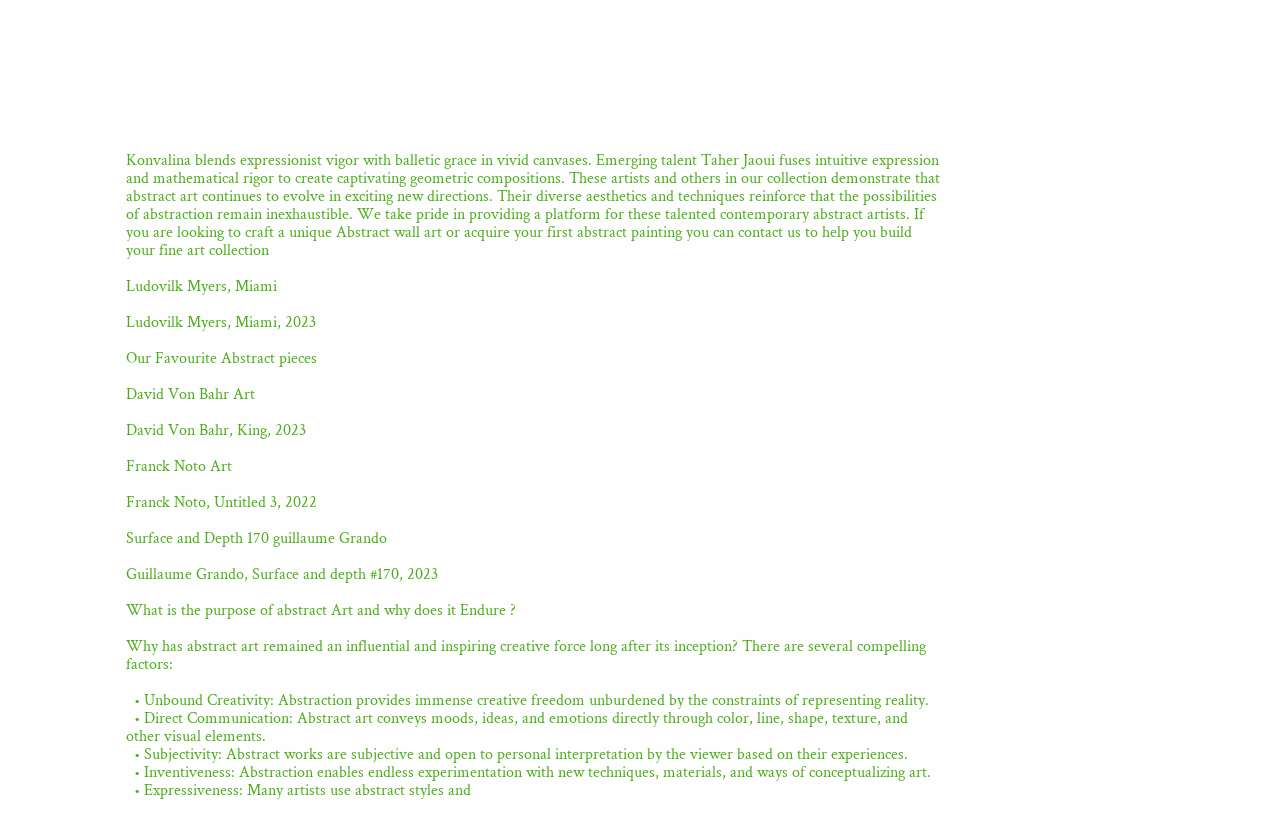Konvalina blends expressionist vigor with balletic grace in vivid canvases. Emerging talent Taher Jaoui fuses intuitive expression and mathematical rigor to create captivating geometric compositions. These artists and others in our collection demonstrate that abstract art continues to evolve in exciting new directions. Their diverse aesthetics and techniques reinforce that the possibilities of abstraction remain inexhaustible. We take pride in providing a platform for these talented contemporary abstract artists. If you are looking to craft a unique Abstract wall art or acquire your first abstract painting you can contact us to help you build your fine art collection

Ludovilk Myers, Miami

Ludovilk Myers, Miami, 2023

Our Favourite Abstract pieces

David Von Bahr Art

David Von Bahr, King, 2023

Franck Noto Art

Franck Noto, Untitled 3, 2022

Surface and Depth 170 guillaume Grando

Guillaume Grando, Surface and depth #170, 2023

What is the purpose of abstract Art and why does it Endure ?

Why has abstract art remained an influential and inspiring creative force long after its inception? There are several compelling factors:

  • Unbound Creativity: Abstraction provides immense creative freedom unburdened by the constraints of representing reality.
  • Direct Communication: Abstract art conveys moods, ideas, and emotions directly through color, line, shape, texture, and other visual elements.
  • Subjectivity: Abstract works are subjective and open to personal interpretation by the viewer based on their experiences.
  • Inventiveness: Abstraction enables endless experimentation with new techniques, materials, and ways of conceptualizing art.
  • Expressiveness: Many artists use abstract styles and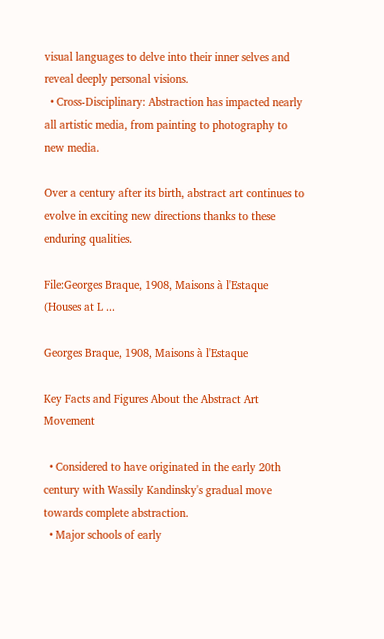visual languages to delve into their inner selves and reveal deeply personal visions.
  • Cross-Disciplinary: Abstraction has impacted nearly all artistic media, from painting to photography to new media.

Over a century after its birth, abstract art continues to evolve in exciting new directions thanks to these enduring qualities.

File:Georges Braque, 1908, Maisons à l'Estaque (Houses at L ...

Georges Braque, 1908, Maisons à l'Estaque

Key Facts and Figures About the Abstract Art Movement

  • Considered to have originated in the early 20th century with Wassily Kandinsky's gradual move towards complete abstraction.
  • Major schools of early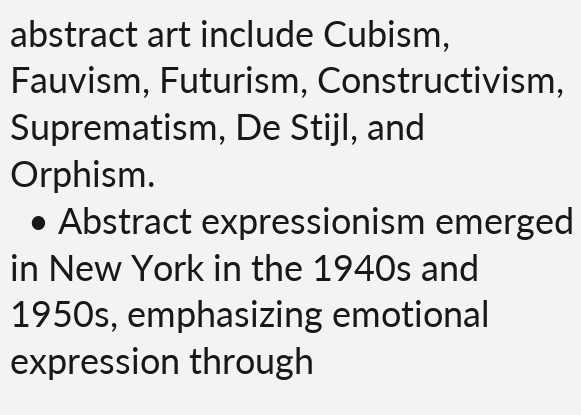abstract art include Cubism, Fauvism, Futurism, Constructivism, Suprematism, De Stijl, and Orphism.
  • Abstract expressionism emerged in New York in the 1940s and 1950s, emphasizing emotional expression through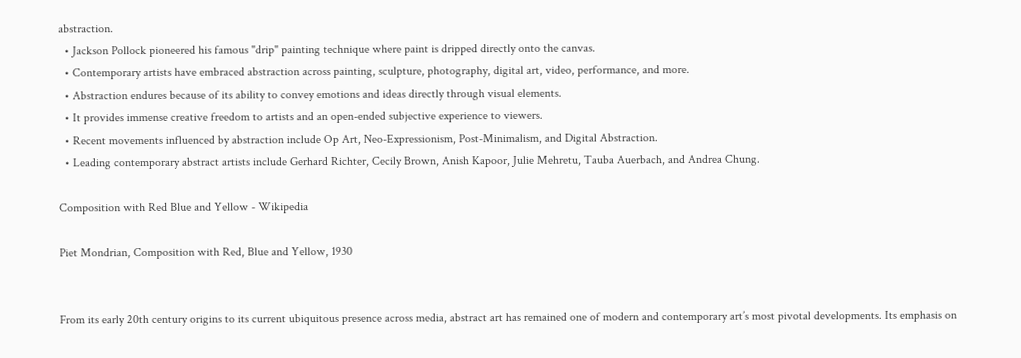abstraction.
  • Jackson Pollock pioneered his famous "drip" painting technique where paint is dripped directly onto the canvas.
  • Contemporary artists have embraced abstraction across painting, sculpture, photography, digital art, video, performance, and more.
  • Abstraction endures because of its ability to convey emotions and ideas directly through visual elements.
  • It provides immense creative freedom to artists and an open-ended subjective experience to viewers.
  • Recent movements influenced by abstraction include Op Art, Neo-Expressionism, Post-Minimalism, and Digital Abstraction.
  • Leading contemporary abstract artists include Gerhard Richter, Cecily Brown, Anish Kapoor, Julie Mehretu, Tauba Auerbach, and Andrea Chung.

Composition with Red Blue and Yellow - Wikipedia

Piet Mondrian, Composition with Red, Blue and Yellow, 1930


From its early 20th century origins to its current ubiquitous presence across media, abstract art has remained one of modern and contemporary art’s most pivotal developments. Its emphasis on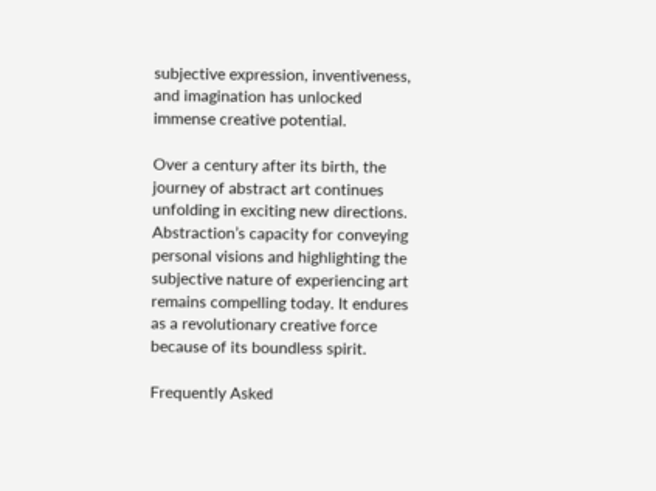subjective expression, inventiveness, and imagination has unlocked immense creative potential.

Over a century after its birth, the journey of abstract art continues unfolding in exciting new directions. Abstraction’s capacity for conveying personal visions and highlighting the subjective nature of experiencing art remains compelling today. It endures as a revolutionary creative force because of its boundless spirit.

Frequently Asked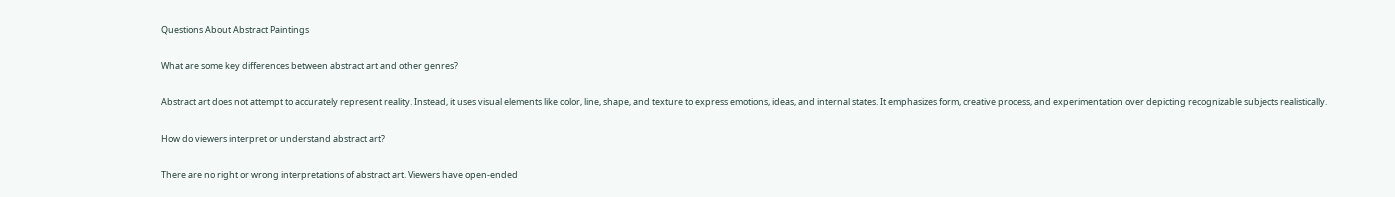Questions About Abstract Paintings

What are some key differences between abstract art and other genres?

Abstract art does not attempt to accurately represent reality. Instead, it uses visual elements like color, line, shape, and texture to express emotions, ideas, and internal states. It emphasizes form, creative process, and experimentation over depicting recognizable subjects realistically.

How do viewers interpret or understand abstract art?

There are no right or wrong interpretations of abstract art. Viewers have open-ended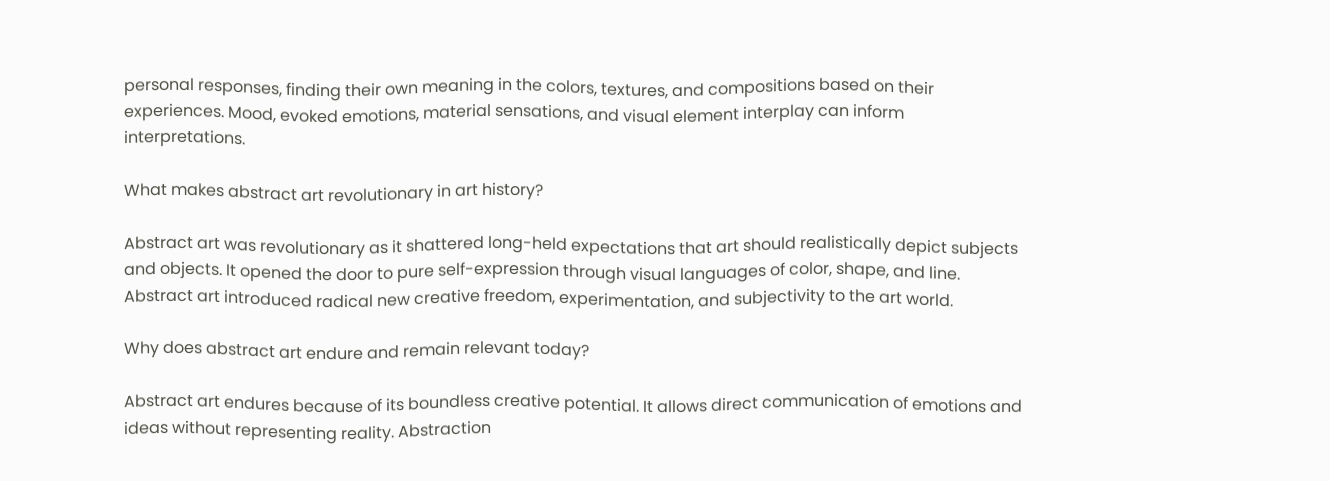personal responses, finding their own meaning in the colors, textures, and compositions based on their experiences. Mood, evoked emotions, material sensations, and visual element interplay can inform interpretations.

What makes abstract art revolutionary in art history?

Abstract art was revolutionary as it shattered long-held expectations that art should realistically depict subjects and objects. It opened the door to pure self-expression through visual languages of color, shape, and line. Abstract art introduced radical new creative freedom, experimentation, and subjectivity to the art world.

Why does abstract art endure and remain relevant today?

Abstract art endures because of its boundless creative potential. It allows direct communication of emotions and ideas without representing reality. Abstraction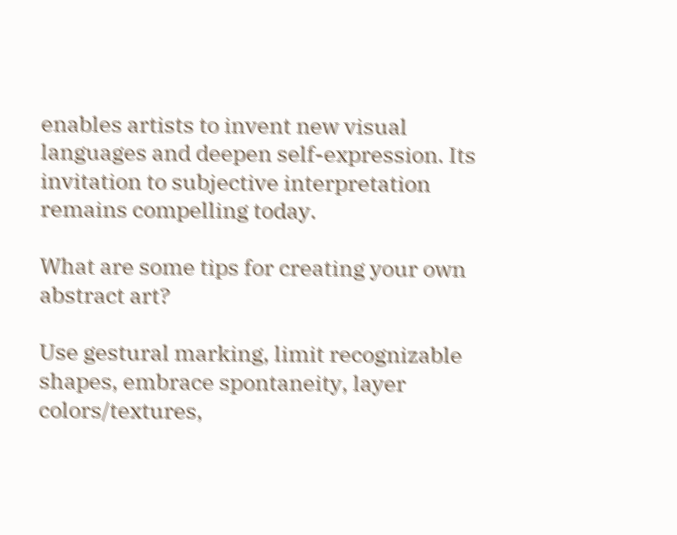enables artists to invent new visual languages and deepen self-expression. Its invitation to subjective interpretation remains compelling today.

What are some tips for creating your own abstract art?

Use gestural marking, limit recognizable shapes, embrace spontaneity, layer colors/textures,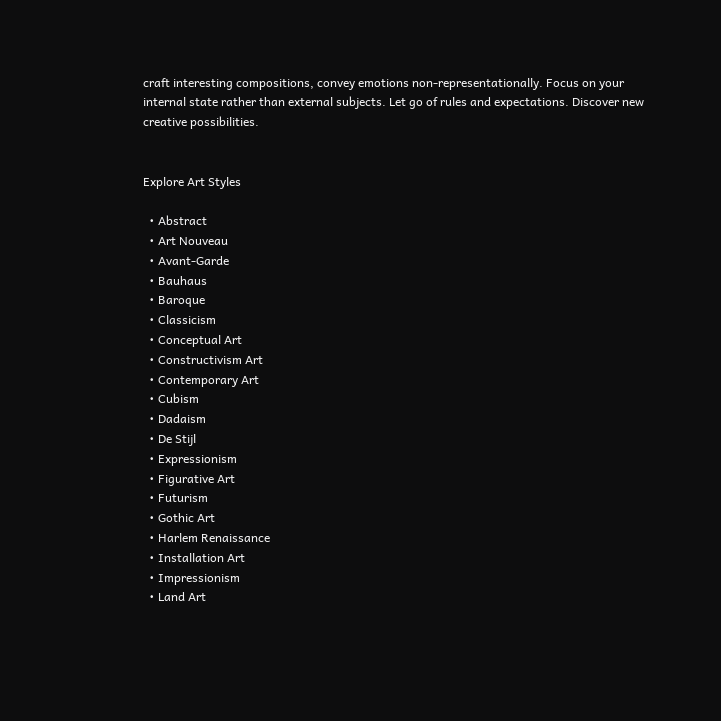craft interesting compositions, convey emotions non-representationally. Focus on your internal state rather than external subjects. Let go of rules and expectations. Discover new creative possibilities.


Explore Art Styles

  • Abstract
  • Art Nouveau
  • Avant-Garde
  • Bauhaus
  • Baroque
  • Classicism
  • Conceptual Art
  • Constructivism Art
  • Contemporary Art
  • Cubism
  • Dadaism
  • De Stijl
  • Expressionism
  • Figurative Art
  • Futurism
  • Gothic Art
  • Harlem Renaissance
  • Installation Art
  • Impressionism
  • Land Art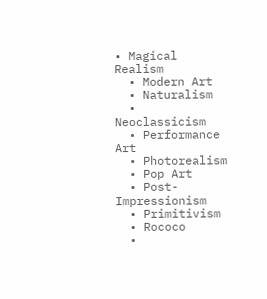• Magical Realism
  • Modern Art
  • Naturalism
  • Neoclassicism
  • Performance Art
  • Photorealism
  • Pop Art
  • Post-Impressionism
  • Primitivism
  • Rococo
  •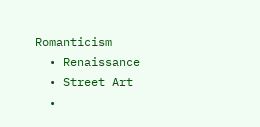Romanticism
  • Renaissance
  • Street Art
  •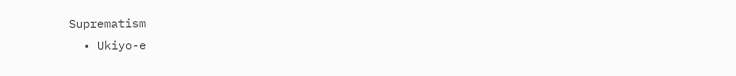Suprematism
  • Ukiyo-e